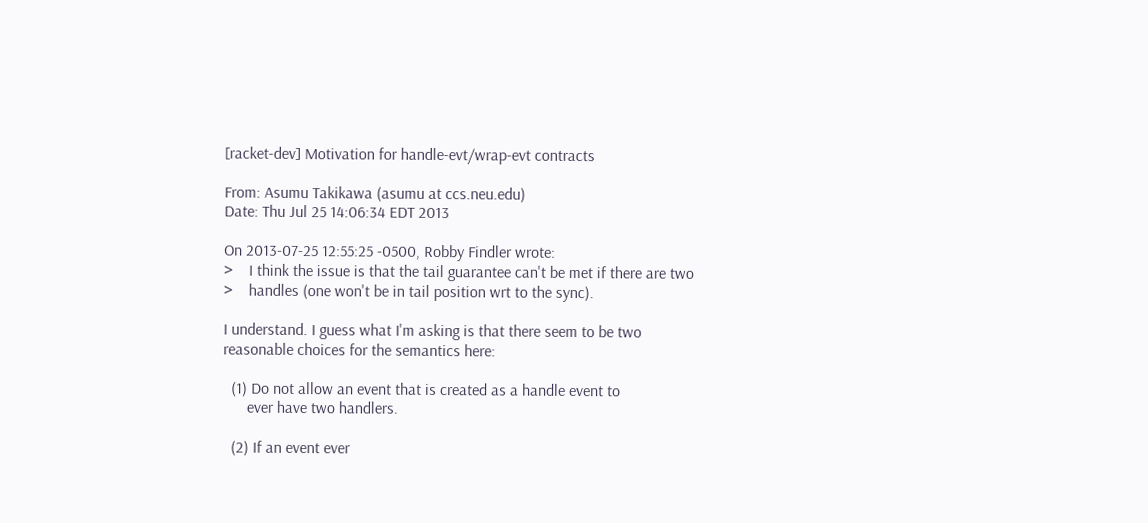[racket-dev] Motivation for handle-evt/wrap-evt contracts

From: Asumu Takikawa (asumu at ccs.neu.edu)
Date: Thu Jul 25 14:06:34 EDT 2013

On 2013-07-25 12:55:25 -0500, Robby Findler wrote:
>    I think the issue is that the tail guarantee can't be met if there are two
>    handles (one won't be in tail position wrt to the sync).

I understand. I guess what I'm asking is that there seem to be two
reasonable choices for the semantics here:

  (1) Do not allow an event that is created as a handle event to
      ever have two handlers.

  (2) If an event ever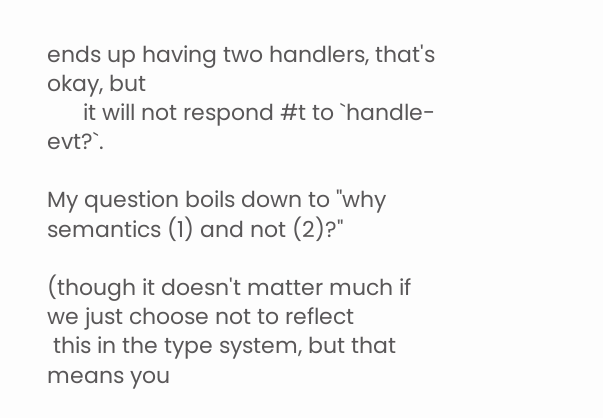ends up having two handlers, that's okay, but
      it will not respond #t to `handle-evt?`.

My question boils down to "why semantics (1) and not (2)?"

(though it doesn't matter much if we just choose not to reflect
 this in the type system, but that means you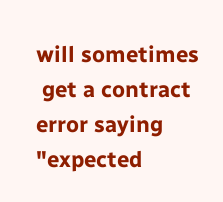will sometimes
 get a contract error saying "expected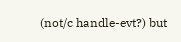(not/c handle-evt?) but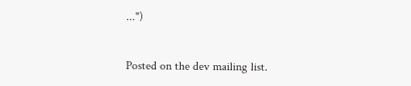...")


Posted on the dev mailing list.